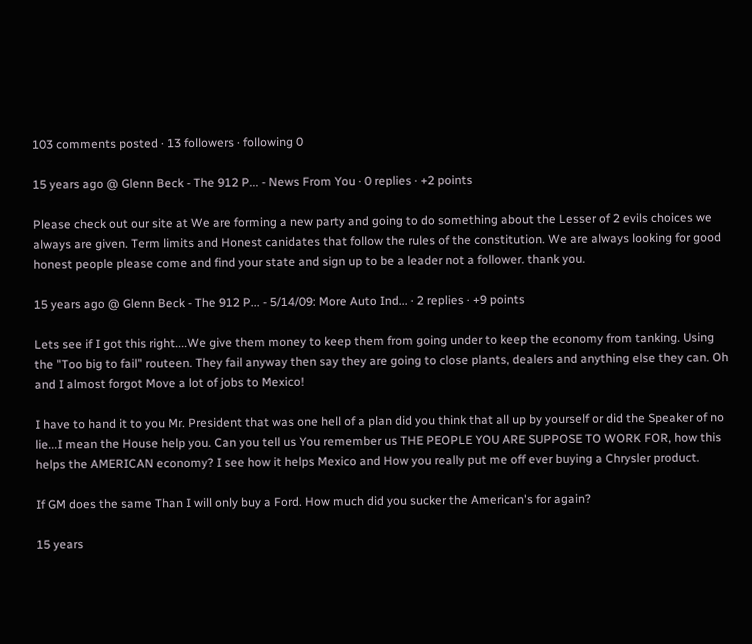103 comments posted · 13 followers · following 0

15 years ago @ Glenn Beck - The 912 P... - News From You · 0 replies · +2 points

Please check out our site at We are forming a new party and going to do something about the Lesser of 2 evils choices we always are given. Term limits and Honest canidates that follow the rules of the constitution. We are always looking for good honest people please come and find your state and sign up to be a leader not a follower. thank you.

15 years ago @ Glenn Beck - The 912 P... - 5/14/09: More Auto Ind... · 2 replies · +9 points

Lets see if I got this right....We give them money to keep them from going under to keep the economy from tanking. Using the "Too big to fail" routeen. They fail anyway then say they are going to close plants, dealers and anything else they can. Oh and I almost forgot Move a lot of jobs to Mexico!

I have to hand it to you Mr. President that was one hell of a plan did you think that all up by yourself or did the Speaker of no lie...I mean the House help you. Can you tell us You remember us THE PEOPLE YOU ARE SUPPOSE TO WORK FOR, how this helps the AMERICAN economy? I see how it helps Mexico and How you really put me off ever buying a Chrysler product.

If GM does the same Than I will only buy a Ford. How much did you sucker the American's for again?

15 years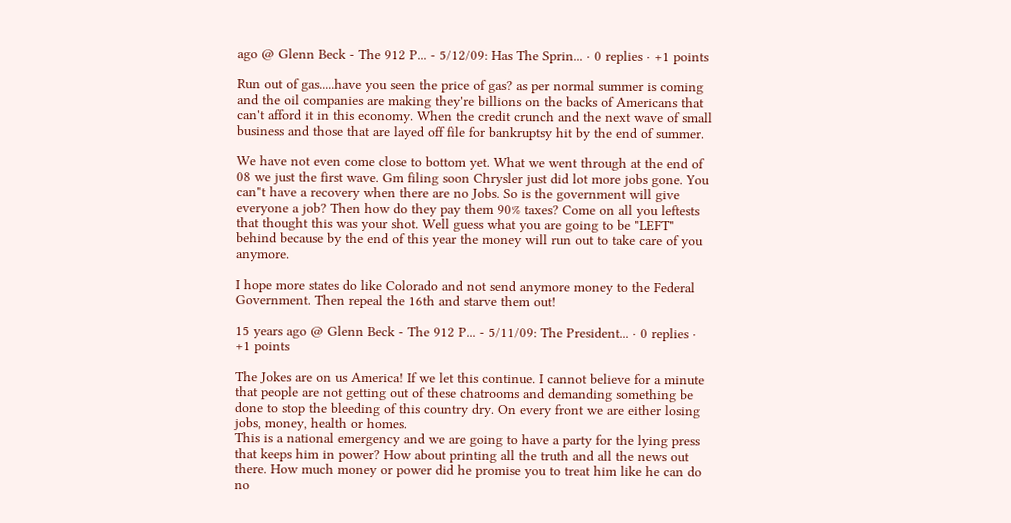ago @ Glenn Beck - The 912 P... - 5/12/09: Has The Sprin... · 0 replies · +1 points

Run out of gas.....have you seen the price of gas? as per normal summer is coming and the oil companies are making they're billions on the backs of Americans that can't afford it in this economy. When the credit crunch and the next wave of small business and those that are layed off file for bankruptsy hit by the end of summer.

We have not even come close to bottom yet. What we went through at the end of 08 we just the first wave. Gm filing soon Chrysler just did lot more jobs gone. You can"t have a recovery when there are no Jobs. So is the government will give everyone a job? Then how do they pay them 90% taxes? Come on all you leftests that thought this was your shot. Well guess what you are going to be "LEFT" behind because by the end of this year the money will run out to take care of you anymore.

I hope more states do like Colorado and not send anymore money to the Federal Government. Then repeal the 16th and starve them out!

15 years ago @ Glenn Beck - The 912 P... - 5/11/09: The President... · 0 replies · +1 points

The Jokes are on us America! If we let this continue. I cannot believe for a minute that people are not getting out of these chatrooms and demanding something be done to stop the bleeding of this country dry. On every front we are either losing jobs, money, health or homes.
This is a national emergency and we are going to have a party for the lying press that keeps him in power? How about printing all the truth and all the news out there. How much money or power did he promise you to treat him like he can do no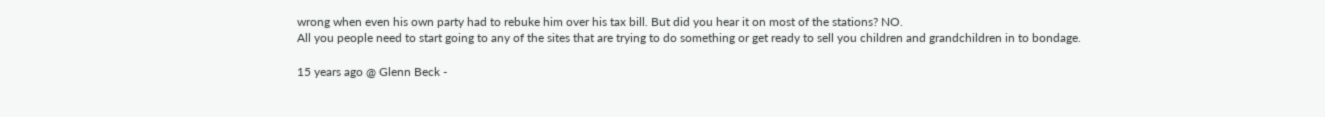wrong when even his own party had to rebuke him over his tax bill. But did you hear it on most of the stations? NO.
All you people need to start going to any of the sites that are trying to do something or get ready to sell you children and grandchildren in to bondage.

15 years ago @ Glenn Beck -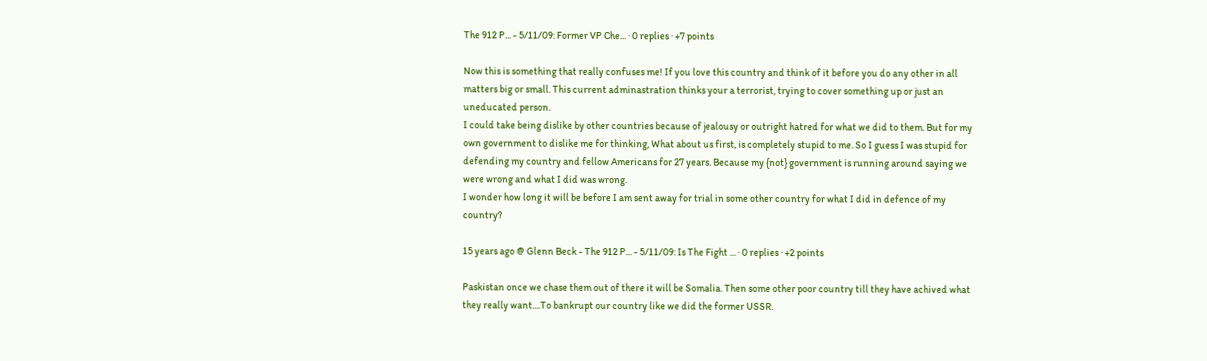The 912 P... - 5/11/09: Former VP Che... · 0 replies · +7 points

Now this is something that really confuses me! If you love this country and think of it before you do any other in all matters big or small. This current adminastration thinks your a terrorist, trying to cover something up or just an uneducated person.
I could take being dislike by other countries because of jealousy or outright hatred for what we did to them. But for my own government to dislike me for thinking, What about us first, is completely stupid to me. So I guess I was stupid for defending my country and fellow Americans for 27 years. Because my {not} government is running around saying we were wrong and what I did was wrong.
I wonder how long it will be before I am sent away for trial in some other country for what I did in defence of my country?

15 years ago @ Glenn Beck - The 912 P... - 5/11/09: Is The Fight ... · 0 replies · +2 points

Paskistan once we chase them out of there it will be Somalia. Then some other poor country till they have achived what they really want....To bankrupt our country like we did the former USSR.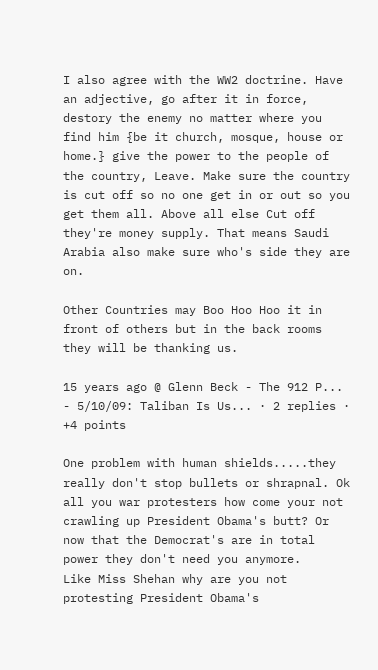I also agree with the WW2 doctrine. Have an adjective, go after it in force, destory the enemy no matter where you find him {be it church, mosque, house or home.} give the power to the people of the country, Leave. Make sure the country is cut off so no one get in or out so you get them all. Above all else Cut off they're money supply. That means Saudi Arabia also make sure who's side they are on.

Other Countries may Boo Hoo Hoo it in front of others but in the back rooms they will be thanking us.

15 years ago @ Glenn Beck - The 912 P... - 5/10/09: Taliban Is Us... · 2 replies · +4 points

One problem with human shields.....they really don't stop bullets or shrapnal. Ok all you war protesters how come your not crawling up President Obama's butt? Or now that the Democrat's are in total power they don't need you anymore.
Like Miss Shehan why are you not protesting President Obama's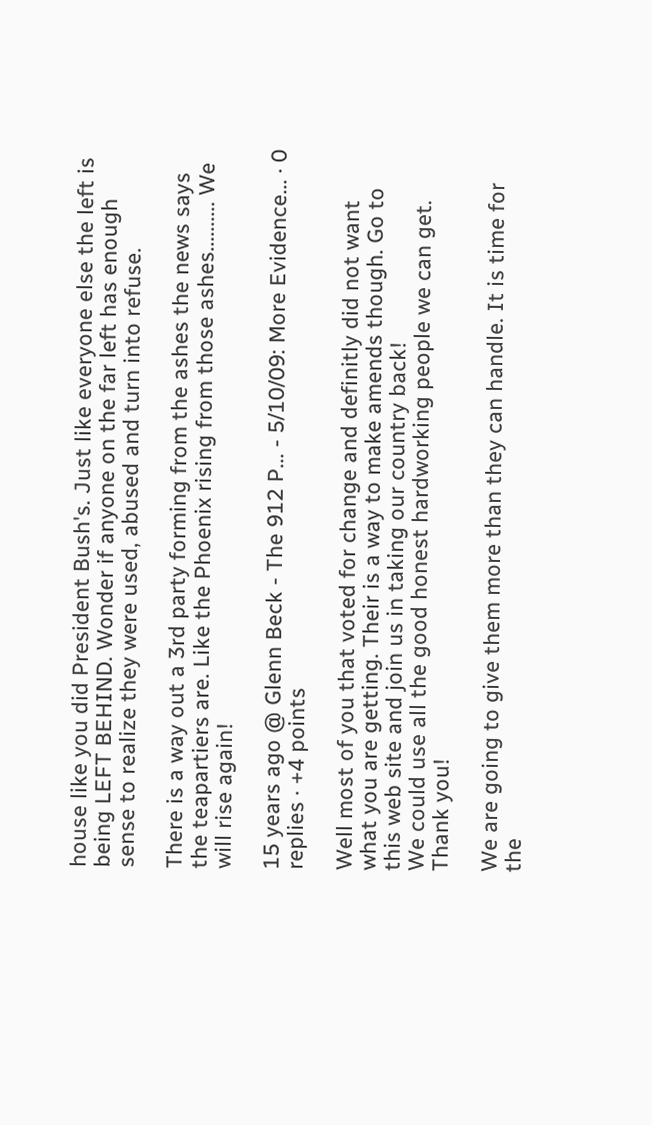house like you did President Bush's. Just like everyone else the left is being LEFT BEHIND. Wonder if anyone on the far left has enough sense to realize they were used, abused and turn into refuse.

There is a way out a 3rd party forming from the ashes the news says the teapartiers are. Like the Phoenix rising from those ashes.......... We will rise again!

15 years ago @ Glenn Beck - The 912 P... - 5/10/09: More Evidence... · 0 replies · +4 points

Well most of you that voted for change and definitly did not want what you are getting. Their is a way to make amends though. Go to this web site and join us in taking our country back!
We could use all the good honest hardworking people we can get. Thank you!

We are going to give them more than they can handle. It is time for the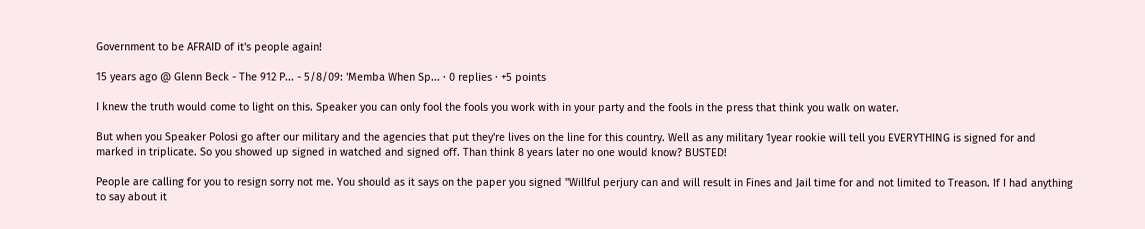Government to be AFRAID of it's people again!

15 years ago @ Glenn Beck - The 912 P... - 5/8/09: 'Memba When Sp... · 0 replies · +5 points

I knew the truth would come to light on this. Speaker you can only fool the fools you work with in your party and the fools in the press that think you walk on water.

But when you Speaker Polosi go after our military and the agencies that put they're lives on the line for this country. Well as any military 1year rookie will tell you EVERYTHING is signed for and marked in triplicate. So you showed up signed in watched and signed off. Than think 8 years later no one would know? BUSTED!

People are calling for you to resign sorry not me. You should as it says on the paper you signed "Willful perjury can and will result in Fines and Jail time for and not limited to Treason. If I had anything to say about it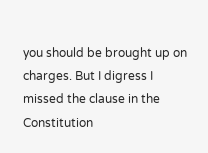you should be brought up on charges. But I digress I missed the clause in the Constitution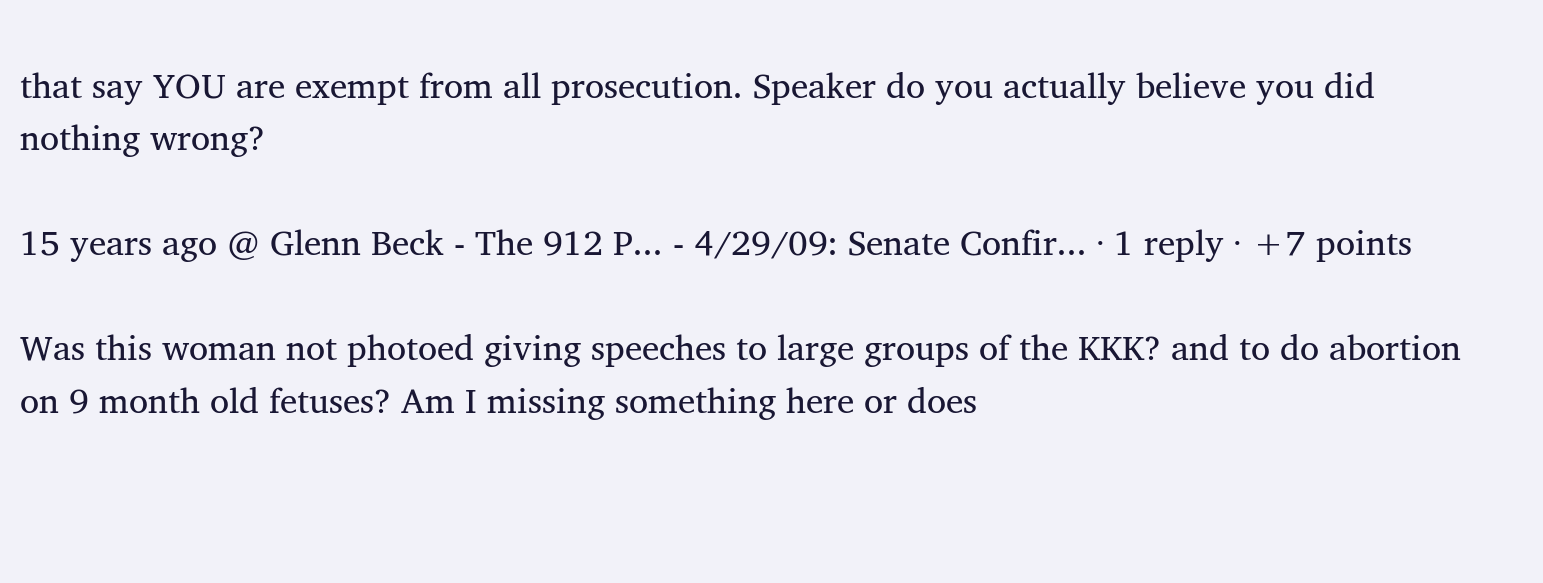that say YOU are exempt from all prosecution. Speaker do you actually believe you did nothing wrong?

15 years ago @ Glenn Beck - The 912 P... - 4/29/09: Senate Confir... · 1 reply · +7 points

Was this woman not photoed giving speeches to large groups of the KKK? and to do abortion on 9 month old fetuses? Am I missing something here or does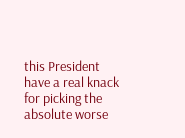this President have a real knack for picking the absolute worse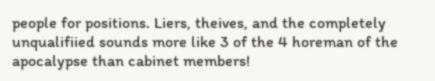people for positions. Liers, theives, and the completely unqualifiied sounds more like 3 of the 4 horeman of the apocalypse than cabinet members!